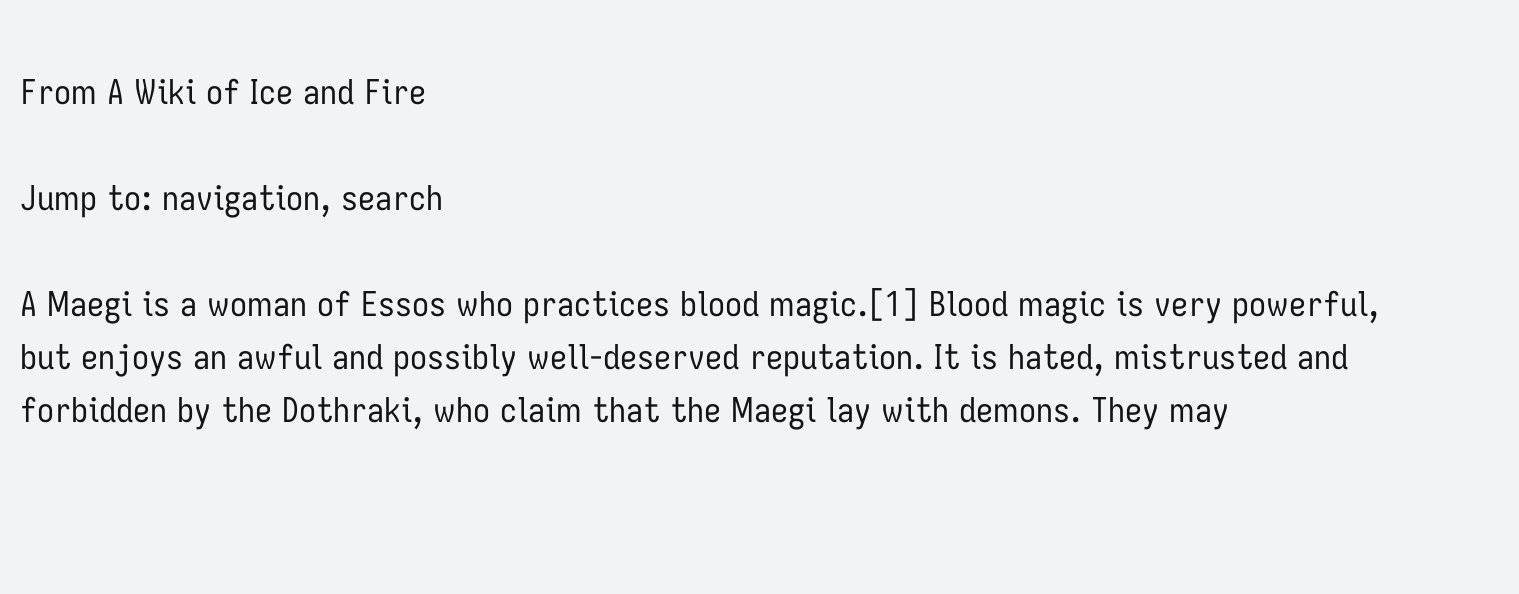From A Wiki of Ice and Fire

Jump to: navigation, search

A Maegi is a woman of Essos who practices blood magic.[1] Blood magic is very powerful, but enjoys an awful and possibly well-deserved reputation. It is hated, mistrusted and forbidden by the Dothraki, who claim that the Maegi lay with demons. They may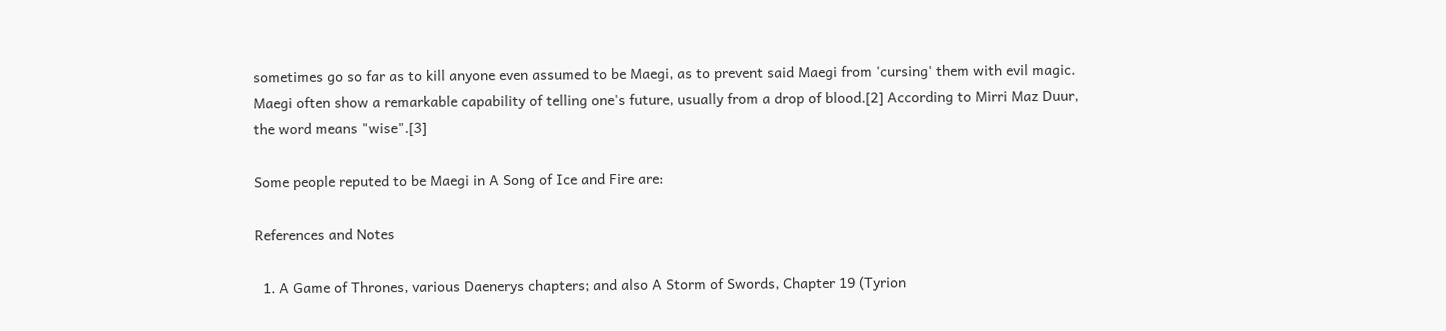sometimes go so far as to kill anyone even assumed to be Maegi, as to prevent said Maegi from 'cursing' them with evil magic. Maegi often show a remarkable capability of telling one's future, usually from a drop of blood.[2] According to Mirri Maz Duur, the word means "wise".[3]

Some people reputed to be Maegi in A Song of Ice and Fire are:

References and Notes

  1. A Game of Thrones, various Daenerys chapters; and also A Storm of Swords, Chapter 19 (Tyrion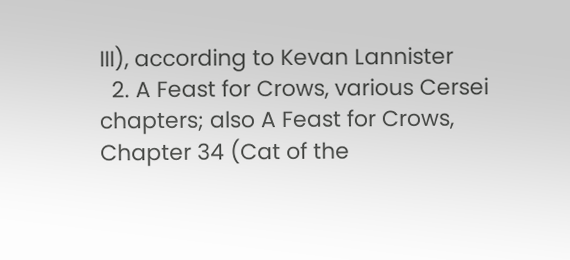III), according to Kevan Lannister
  2. A Feast for Crows, various Cersei chapters; also A Feast for Crows, Chapter 34 (Cat of the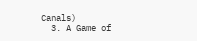Canals)
  3. A Game of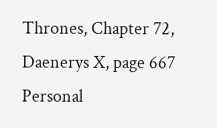Thrones, Chapter 72, Daenerys X, page 667
Personal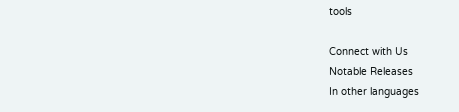tools

Connect with Us
Notable Releases
In other languages